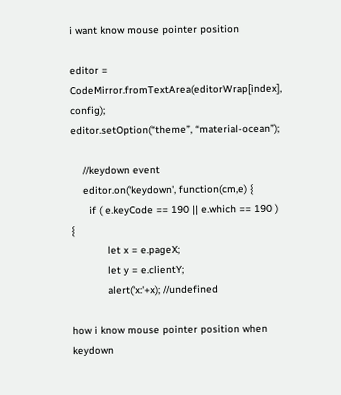i want know mouse pointer position

editor = CodeMirror.fromTextArea(editorWrap[index], config);
editor.setOption(“theme”, “material-ocean”);

    //keydown event
    editor.on('keydown', function(cm,e) {
      if ( e.keyCode == 190 || e.which == 190 ) {
            let x = e.pageX;
            let y = e.clientY;
            alert('x:'+x); //undefined

how i know mouse pointer position when keydown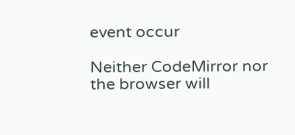event occur

Neither CodeMirror nor the browser will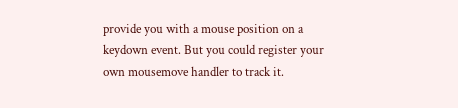provide you with a mouse position on a keydown event. But you could register your own mousemove handler to track it.